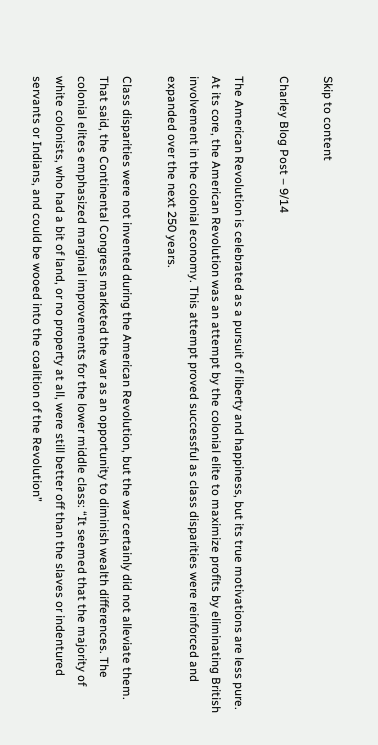Skip to content

Charley Blog Post – 9/14

The American Revolution is celebrated as a pursuit of liberty and happiness, but its true motivations are less pure. At its core, the American Revolution was an attempt by the colonial elite to maximize profits by eliminating British involvement in the colonial economy. This attempt proved successful as class disparities were reinforced and expanded over the next 250 years.

Class disparities were not invented during the American Revolution, but the war certainly did not alleviate them. That said, the Continental Congress marketed the war as an opportunity to diminish wealth differences. The colonial elites emphasized marginal improvements for the lower middle class: “It seemed that the majority of white colonists, who had a bit of land, or no property at all, were still better off than the slaves or indentured servants or Indians, and could be wooed into the coalition of the Revolution”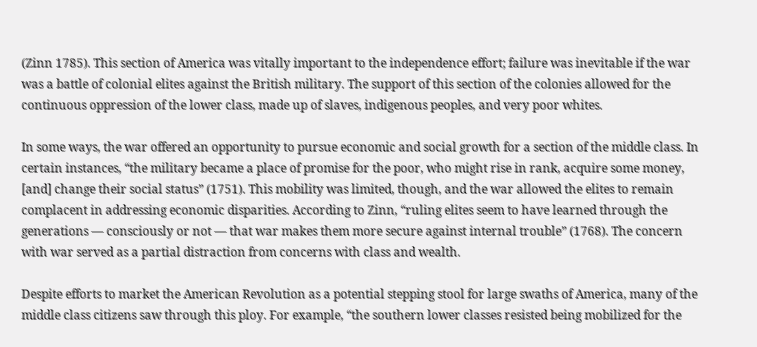(Zinn 1785). This section of America was vitally important to the independence effort; failure was inevitable if the war was a battle of colonial elites against the British military. The support of this section of the colonies allowed for the continuous oppression of the lower class, made up of slaves, indigenous peoples, and very poor whites.

In some ways, the war offered an opportunity to pursue economic and social growth for a section of the middle class. In certain instances, “the military became a place of promise for the poor, who might rise in rank, acquire some money, [and] change their social status” (1751). This mobility was limited, though, and the war allowed the elites to remain complacent in addressing economic disparities. According to Zinn, “ruling elites seem to have learned through the generations — consciously or not — that war makes them more secure against internal trouble” (1768). The concern with war served as a partial distraction from concerns with class and wealth.

Despite efforts to market the American Revolution as a potential stepping stool for large swaths of America, many of the middle class citizens saw through this ploy. For example, “the southern lower classes resisted being mobilized for the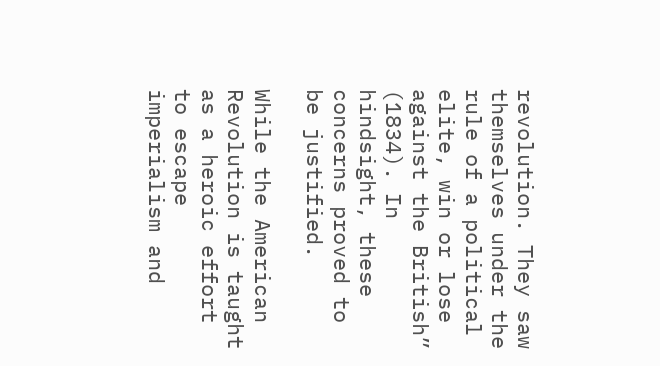revolution. They saw themselves under the rule of a political elite, win or lose against the British” (1834). In hindsight, these concerns proved to be justified.

While the American Revolution is taught as a heroic effort to escape imperialism and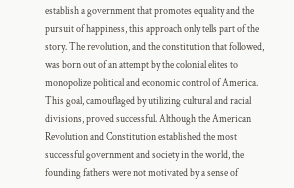establish a government that promotes equality and the pursuit of happiness, this approach only tells part of the story. The revolution, and the constitution that followed, was born out of an attempt by the colonial elites to monopolize political and economic control of America. This goal, camouflaged by utilizing cultural and racial divisions, proved successful. Although the American Revolution and Constitution established the most successful government and society in the world, the founding fathers were not motivated by a sense of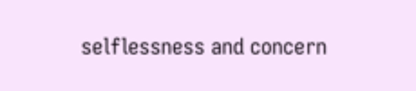selflessness and concern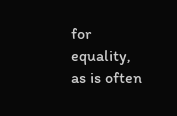for equality, as is often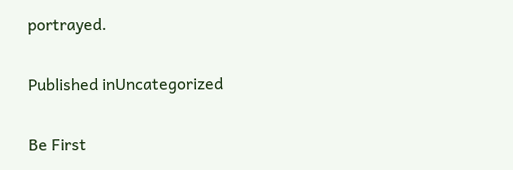portrayed.

Published inUncategorized

Be First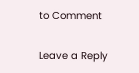to Comment

Leave a Reply